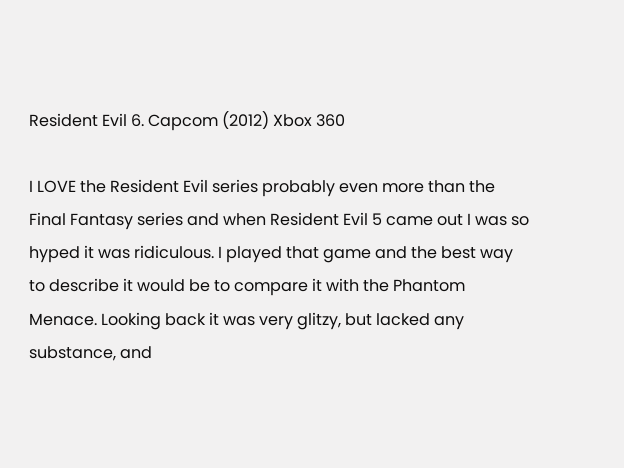Resident Evil 6. Capcom (2012) Xbox 360

I LOVE the Resident Evil series probably even more than the Final Fantasy series and when Resident Evil 5 came out I was so hyped it was ridiculous. I played that game and the best way to describe it would be to compare it with the Phantom Menace. Looking back it was very glitzy, but lacked any substance, and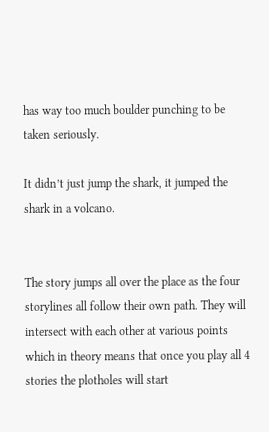has way too much boulder punching to be taken seriously.

It didn’t just jump the shark, it jumped the shark in a volcano.


The story jumps all over the place as the four storylines all follow their own path. They will intersect with each other at various points which in theory means that once you play all 4 stories the plotholes will start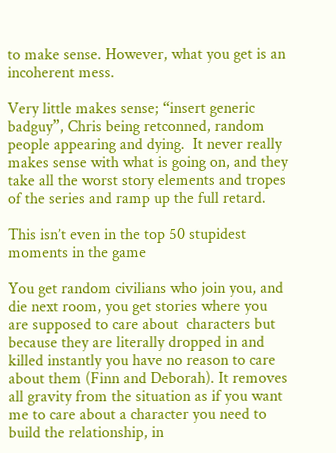to make sense. However, what you get is an incoherent mess.

Very little makes sense; “insert generic badguy”, Chris being retconned, random people appearing and dying.  It never really makes sense with what is going on, and they take all the worst story elements and tropes of the series and ramp up the full retard.

This isn’t even in the top 50 stupidest moments in the game

You get random civilians who join you, and die next room, you get stories where you are supposed to care about  characters but because they are literally dropped in and killed instantly you have no reason to care about them (Finn and Deborah). It removes all gravity from the situation as if you want me to care about a character you need to build the relationship, in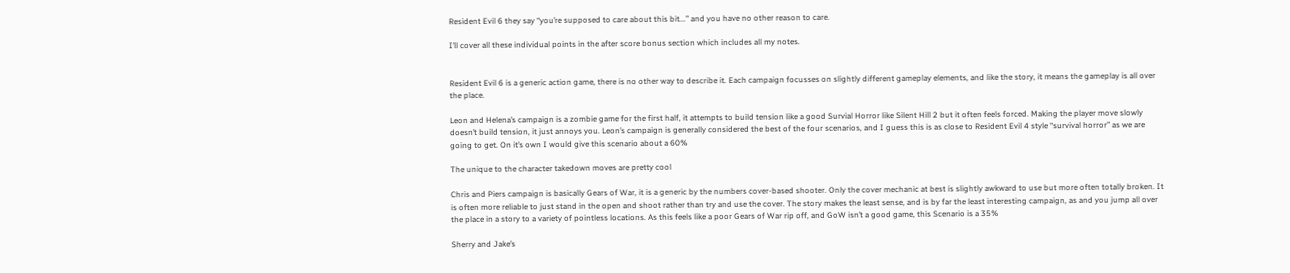Resident Evil 6 they say “you’re supposed to care about this bit...” and you have no other reason to care.

I’ll cover all these individual points in the after score bonus section which includes all my notes.


Resident Evil 6 is a generic action game, there is no other way to describe it. Each campaign focusses on slightly different gameplay elements, and like the story, it means the gameplay is all over the place.

Leon and Helena’s campaign is a zombie game for the first half, it attempts to build tension like a good Survial Horror like Silent Hill 2 but it often feels forced. Making the player move slowly doesn’t build tension, it just annoys you. Leon’s campaign is generally considered the best of the four scenarios, and I guess this is as close to Resident Evil 4 style “survival horror” as we are going to get. On it’s own I would give this scenario about a 60%

The unique to the character takedown moves are pretty cool

Chris and Piers campaign is basically Gears of War, it is a generic by the numbers cover-based shooter. Only the cover mechanic at best is slightly awkward to use but more often totally broken. It is often more reliable to just stand in the open and shoot rather than try and use the cover. The story makes the least sense, and is by far the least interesting campaign, as and you jump all over the place in a story to a variety of pointless locations. As this feels like a poor Gears of War rip off, and GoW isn’t a good game, this Scenario is a 35%

Sherry and Jake’s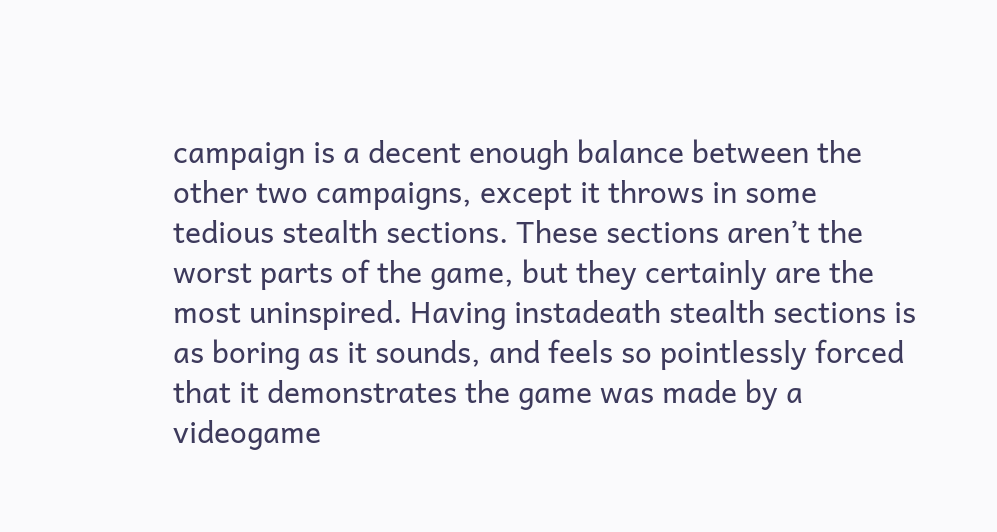campaign is a decent enough balance between the other two campaigns, except it throws in some tedious stealth sections. These sections aren’t the worst parts of the game, but they certainly are the most uninspired. Having instadeath stealth sections is as boring as it sounds, and feels so pointlessly forced that it demonstrates the game was made by a videogame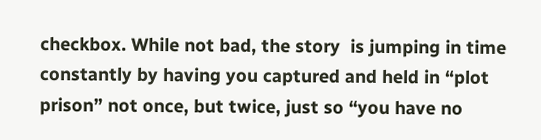checkbox. While not bad, the story  is jumping in time constantly by having you captured and held in “plot prison” not once, but twice, just so “you have no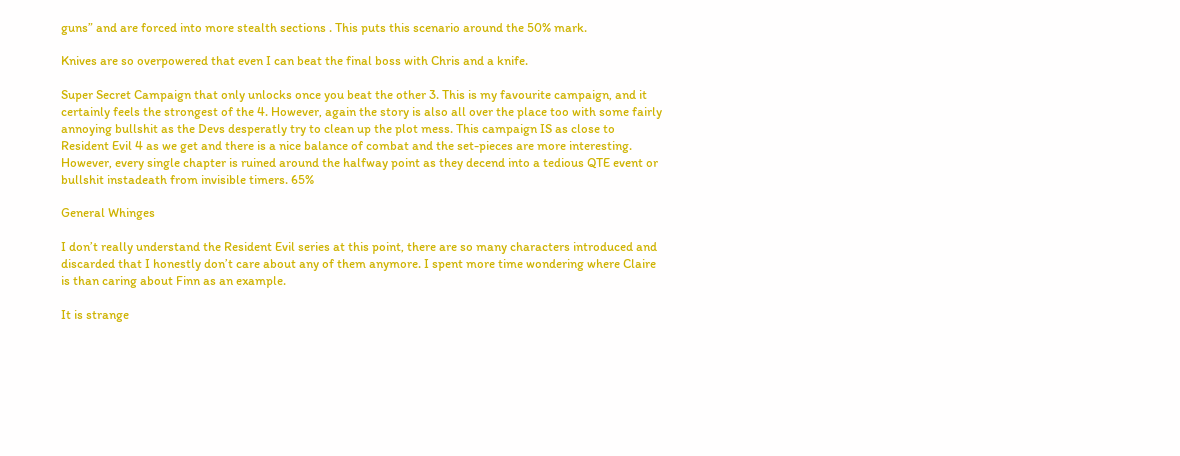guns” and are forced into more stealth sections . This puts this scenario around the 50% mark.

Knives are so overpowered that even I can beat the final boss with Chris and a knife.

Super Secret Campaign that only unlocks once you beat the other 3. This is my favourite campaign, and it certainly feels the strongest of the 4. However, again the story is also all over the place too with some fairly annoying bullshit as the Devs desperatly try to clean up the plot mess. This campaign IS as close to Resident Evil 4 as we get and there is a nice balance of combat and the set-pieces are more interesting. However, every single chapter is ruined around the halfway point as they decend into a tedious QTE event or bullshit instadeath from invisible timers. 65%

General Whinges

I don’t really understand the Resident Evil series at this point, there are so many characters introduced and discarded that I honestly don’t care about any of them anymore. I spent more time wondering where Claire is than caring about Finn as an example.

It is strange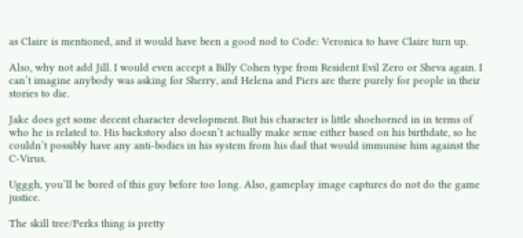as Claire is mentioned, and it would have been a good nod to Code: Veronica to have Claire turn up.

Also, why not add Jill. I would even accept a Billy Cohen type from Resident Evil Zero or Sheva again. I can’t imagine anybody was asking for Sherry, and Helena and Piers are there purely for people in their stories to die.

Jake does get some decent character development. But his character is little shoehorned in in terms of who he is related to. His backstory also doesn’t actually make sense either based on his birthdate, so he couldn’t possibly have any anti-bodies in his system from his dad that would immunise him against the C-Virus.

Ugggh, you’ll be bored of this guy before too long. Also, gameplay image captures do not do the game justice.

The skill tree/Perks thing is pretty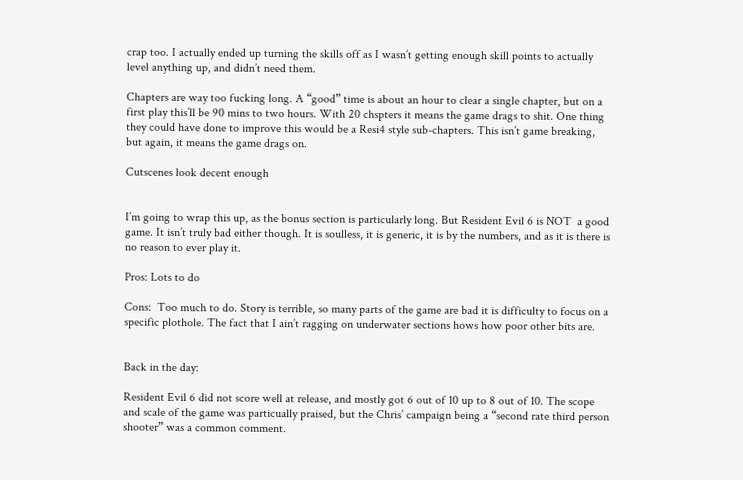crap too. I actually ended up turning the skills off as I wasn’t getting enough skill points to actually level anything up, and didn’t need them.

Chapters are way too fucking long. A “good” time is about an hour to clear a single chapter, but on a first play this’ll be 90 mins to two hours. With 20 chspters it means the game drags to shit. One thing they could have done to improve this would be a Resi4 style sub-chapters. This isn’t game breaking, but again, it means the game drags on.

Cutscenes look decent enough


I’m going to wrap this up, as the bonus section is particularly long. But Resident Evil 6 is NOT  a good game. It isn’t truly bad either though. It is soulless, it is generic, it is by the numbers, and as it is there is no reason to ever play it.

Pros: Lots to do

Cons:  Too much to do. Story is terrible, so many parts of the game are bad it is difficulty to focus on a specific plothole. The fact that I ain’t ragging on underwater sections hows how poor other bits are.


Back in the day:

Resident Evil 6 did not score well at release, and mostly got 6 out of 10 up to 8 out of 10. The scope and scale of the game was particually praised, but the Chris’ campaign being a “second rate third person shooter” was a common comment.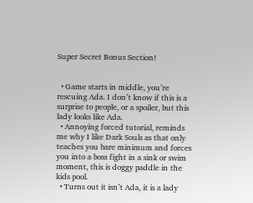Super Secret Bonus Section!


  • Game starts in middle, you’re rescuing Ada. I don’t know if this is a surprise to people, or a spoiler, but this lady looks like Ada.
  • Annoying forced tutorial, reminds me why I like Dark Souls as that only teaches you bare minimum and forces you into a boss fight in a sink or swim moment, this is doggy paddle in the kids pool.
  • Turns out it isn’t Ada, it is a lady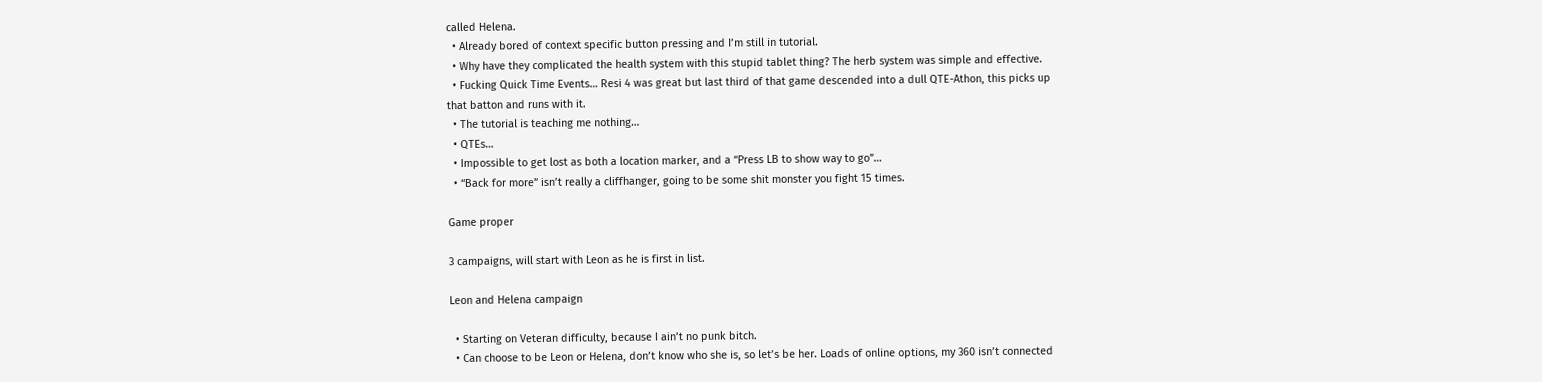called Helena.
  • Already bored of context specific button pressing and I’m still in tutorial.
  • Why have they complicated the health system with this stupid tablet thing? The herb system was simple and effective.
  • Fucking Quick Time Events… Resi 4 was great but last third of that game descended into a dull QTE-Athon, this picks up that batton and runs with it.
  • The tutorial is teaching me nothing…
  • QTEs…
  • Impossible to get lost as both a location marker, and a “Press LB to show way to go”…
  • “Back for more” isn’t really a cliffhanger, going to be some shit monster you fight 15 times.

Game proper

3 campaigns, will start with Leon as he is first in list.

Leon and Helena campaign

  • Starting on Veteran difficulty, because I ain’t no punk bitch.
  • Can choose to be Leon or Helena, don’t know who she is, so let’s be her. Loads of online options, my 360 isn’t connected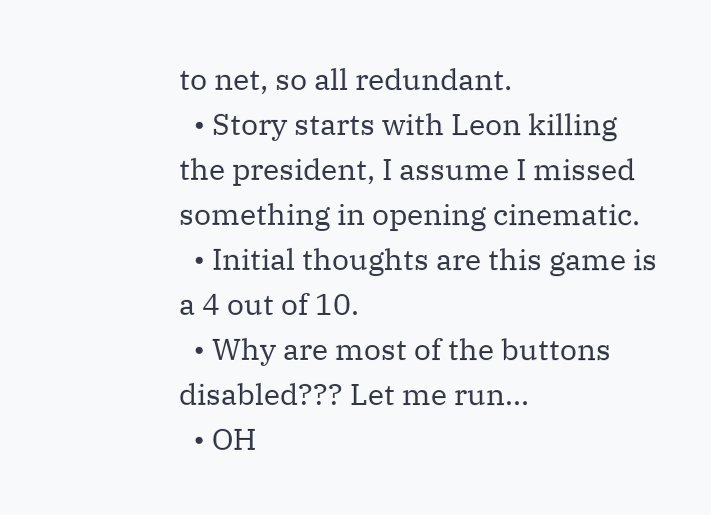to net, so all redundant.
  • Story starts with Leon killing the president, I assume I missed something in opening cinematic.
  • Initial thoughts are this game is a 4 out of 10.
  • Why are most of the buttons disabled??? Let me run…
  • OH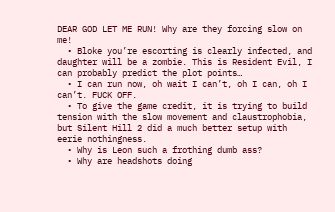DEAR GOD LET ME RUN! Why are they forcing slow on me!
  • Bloke you’re escorting is clearly infected, and daughter will be a zombie. This is Resident Evil, I can probably predict the plot points…
  • I can run now, oh wait I can’t, oh I can, oh I can’t. FUCK OFF.
  • To give the game credit, it is trying to build tension with the slow movement and claustrophobia, but Silent Hill 2 did a much better setup with eerie nothingness.
  • Why is Leon such a frothing dumb ass?
  • Why are headshots doing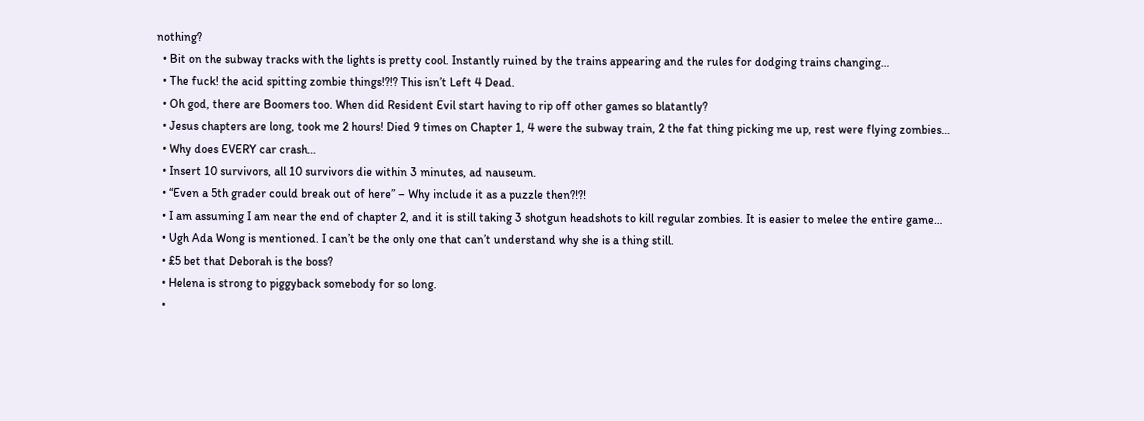nothing?
  • Bit on the subway tracks with the lights is pretty cool. Instantly ruined by the trains appearing and the rules for dodging trains changing…
  • The fuck! the acid spitting zombie things!?!? This isn’t Left 4 Dead.
  • Oh god, there are Boomers too. When did Resident Evil start having to rip off other games so blatantly?
  • Jesus chapters are long, took me 2 hours! Died 9 times on Chapter 1, 4 were the subway train, 2 the fat thing picking me up, rest were flying zombies…
  • Why does EVERY car crash…
  • Insert 10 survivors, all 10 survivors die within 3 minutes, ad nauseum.
  • “Even a 5th grader could break out of here” – Why include it as a puzzle then?!?!
  • I am assuming I am near the end of chapter 2, and it is still taking 3 shotgun headshots to kill regular zombies. It is easier to melee the entire game…
  • Ugh Ada Wong is mentioned. I can’t be the only one that can’t understand why she is a thing still.
  • £5 bet that Deborah is the boss?
  • Helena is strong to piggyback somebody for so long.
  •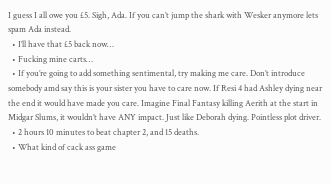I guess I all owe you £5. Sigh, Ada. If you can’t jump the shark with Wesker anymore lets spam Ada instead.
  • I’ll have that £5 back now…
  • Fucking mine carts…
  • If you’re going to add something sentimental, try making me care. Don’t introduce somebody amd say this is your sister you have to care now. If Resi 4 had Ashley dying near the end it would have made you care. Imagine Final Fantasy killing Aerith at the start in Midgar Slums, it wouldn’t have ANY impact. Just like Deborah dying. Pointless plot driver.
  • 2 hours 10 minutes to beat chapter 2, and 15 deaths.
  • What kind of cack ass game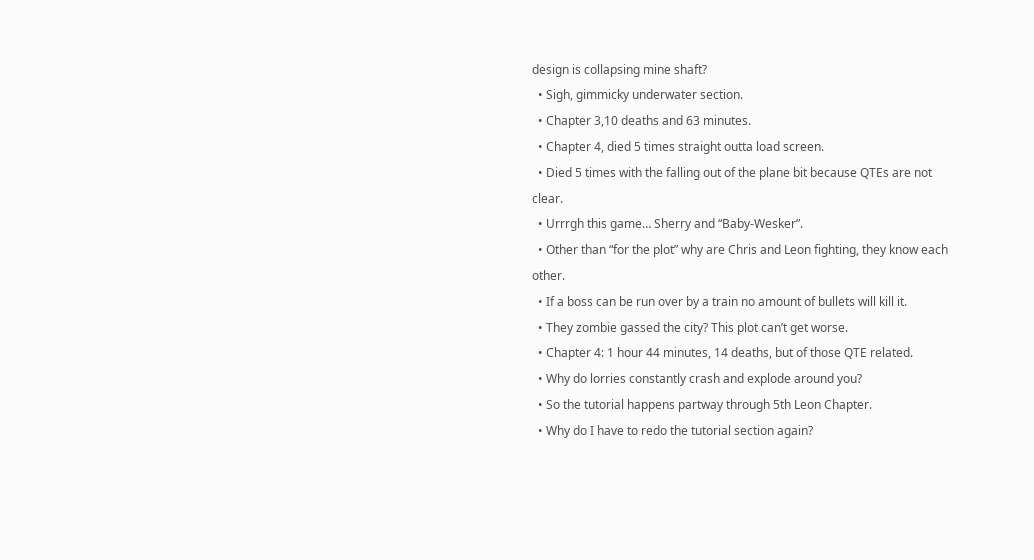design is collapsing mine shaft?
  • Sigh, gimmicky underwater section.
  • Chapter 3,10 deaths and 63 minutes.
  • Chapter 4, died 5 times straight outta load screen.
  • Died 5 times with the falling out of the plane bit because QTEs are not clear.
  • Urrrgh this game… Sherry and “Baby-Wesker”.
  • Other than “for the plot” why are Chris and Leon fighting, they know each other.
  • If a boss can be run over by a train no amount of bullets will kill it.
  • They zombie gassed the city? This plot can’t get worse.
  • Chapter 4: 1 hour 44 minutes, 14 deaths, but of those QTE related.
  • Why do lorries constantly crash and explode around you?
  • So the tutorial happens partway through 5th Leon Chapter.
  • Why do I have to redo the tutorial section again?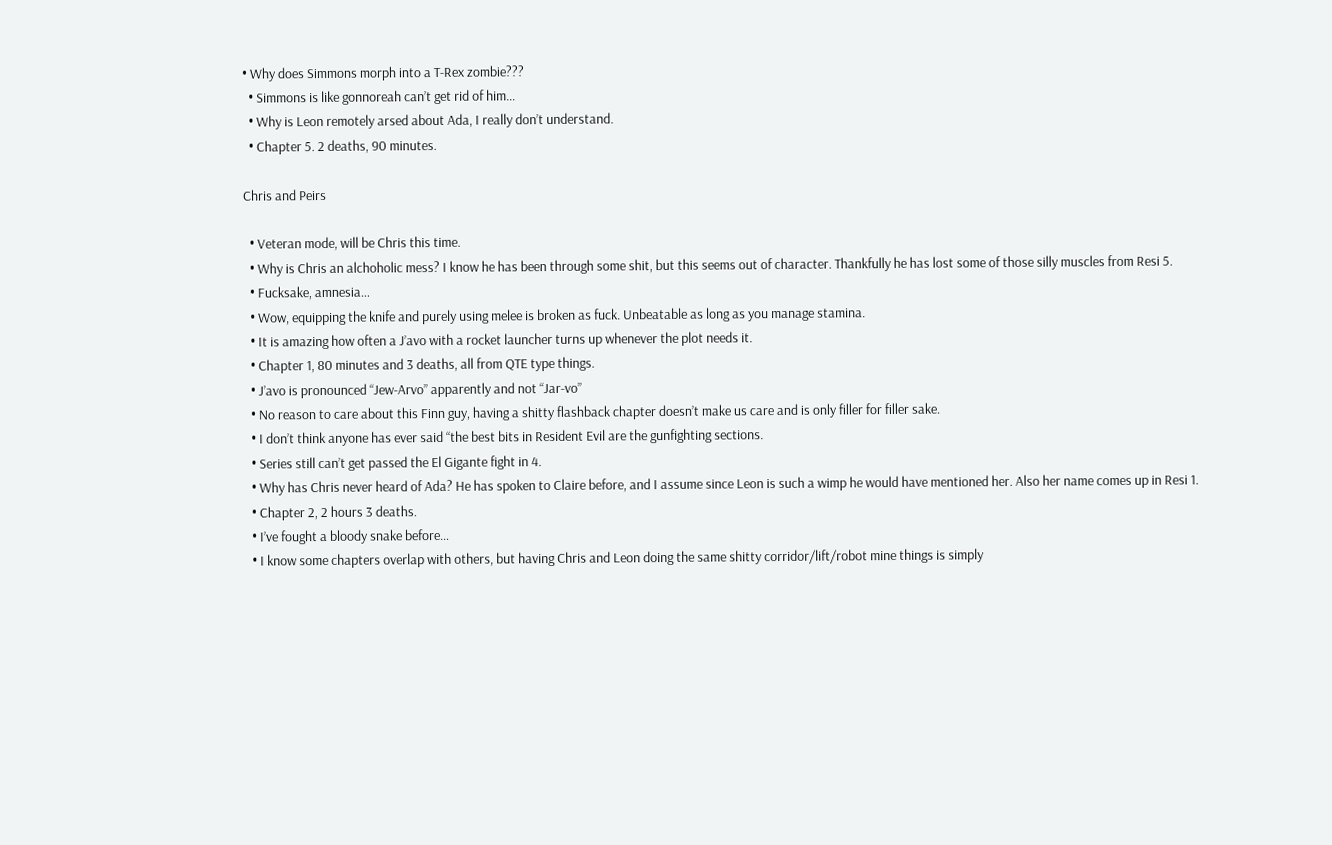• Why does Simmons morph into a T-Rex zombie???
  • Simmons is like gonnoreah can’t get rid of him…
  • Why is Leon remotely arsed about Ada, I really don’t understand.
  • Chapter 5. 2 deaths, 90 minutes.

Chris and Peirs

  • Veteran mode, will be Chris this time.
  • Why is Chris an alchoholic mess? I know he has been through some shit, but this seems out of character. Thankfully he has lost some of those silly muscles from Resi 5.
  • Fucksake, amnesia…
  • Wow, equipping the knife and purely using melee is broken as fuck. Unbeatable as long as you manage stamina.
  • It is amazing how often a J’avo with a rocket launcher turns up whenever the plot needs it.
  • Chapter 1, 80 minutes and 3 deaths, all from QTE type things.
  • J’avo is pronounced “Jew-Arvo” apparently and not “Jar-vo”
  • No reason to care about this Finn guy, having a shitty flashback chapter doesn’t make us care and is only filler for filler sake.
  • I don’t think anyone has ever said “the best bits in Resident Evil are the gunfighting sections.
  • Series still can’t get passed the El Gigante fight in 4.
  • Why has Chris never heard of Ada? He has spoken to Claire before, and I assume since Leon is such a wimp he would have mentioned her. Also her name comes up in Resi 1.
  • Chapter 2, 2 hours 3 deaths.
  • I’ve fought a bloody snake before…
  • I know some chapters overlap with others, but having Chris and Leon doing the same shitty corridor/lift/robot mine things is simply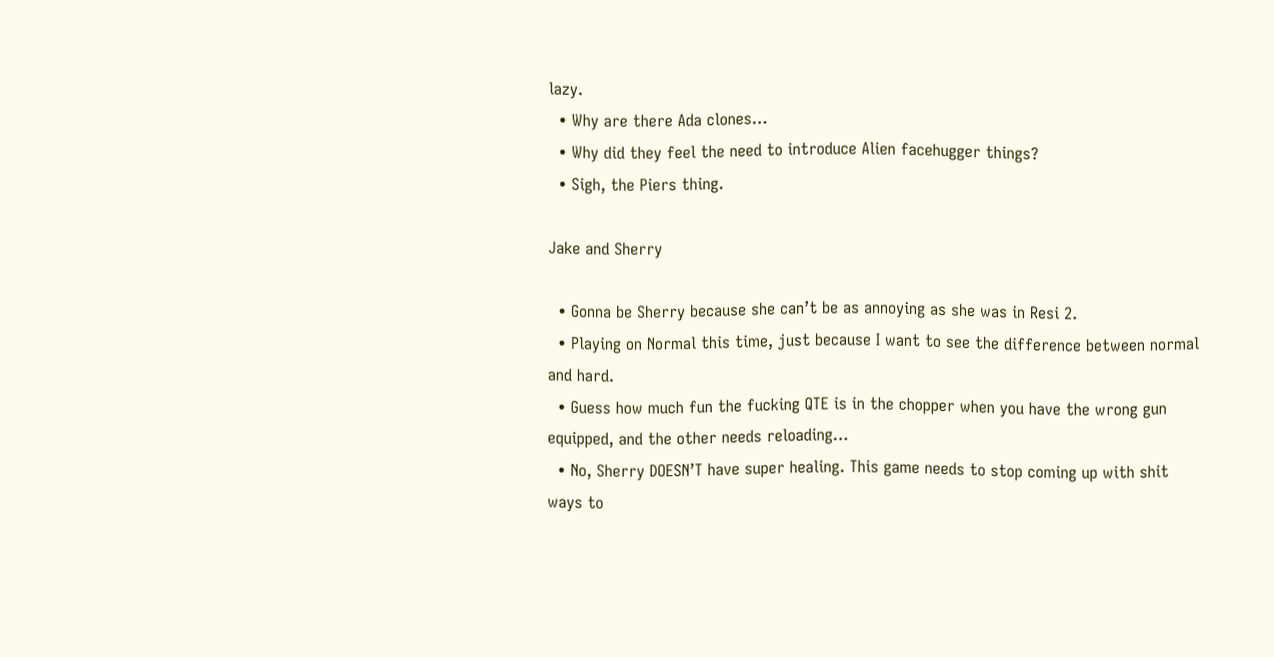lazy.
  • Why are there Ada clones…
  • Why did they feel the need to introduce Alien facehugger things?
  • Sigh, the Piers thing.

Jake and Sherry

  • Gonna be Sherry because she can’t be as annoying as she was in Resi 2.
  • Playing on Normal this time, just because I want to see the difference between normal and hard.
  • Guess how much fun the fucking QTE is in the chopper when you have the wrong gun equipped, and the other needs reloading…
  • No, Sherry DOESN’T have super healing. This game needs to stop coming up with shit ways to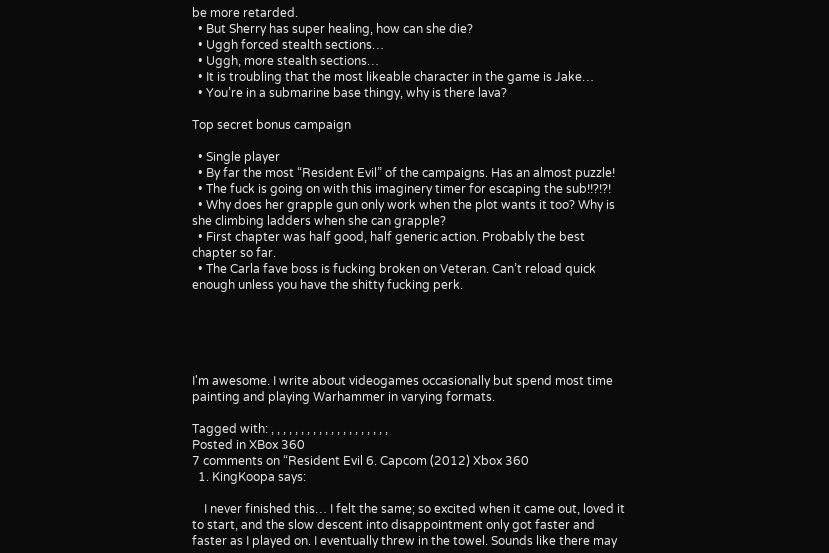be more retarded.
  • But Sherry has super healing, how can she die?
  • Uggh forced stealth sections…
  • Uggh, more stealth sections…
  • It is troubling that the most likeable character in the game is Jake…
  • You’re in a submarine base thingy, why is there lava?

Top secret bonus campaign

  • Single player
  • By far the most “Resident Evil” of the campaigns. Has an almost puzzle!
  • The fuck is going on with this imaginery timer for escaping the sub!!?!?!
  • Why does her grapple gun only work when the plot wants it too? Why is she climbing ladders when she can grapple?
  • First chapter was half good, half generic action. Probably the best chapter so far.
  • The Carla fave boss is fucking broken on Veteran. Can’t reload quick enough unless you have the shitty fucking perk.





I'm awesome. I write about videogames occasionally but spend most time painting and playing Warhammer in varying formats.

Tagged with: , , , , , , , , , , , , , , , , , , , ,
Posted in XBox 360
7 comments on “Resident Evil 6. Capcom (2012) Xbox 360
  1. KingKoopa says:

    I never finished this… I felt the same; so excited when it came out, loved it to start, and the slow descent into disappointment only got faster and faster as I played on. I eventually threw in the towel. Sounds like there may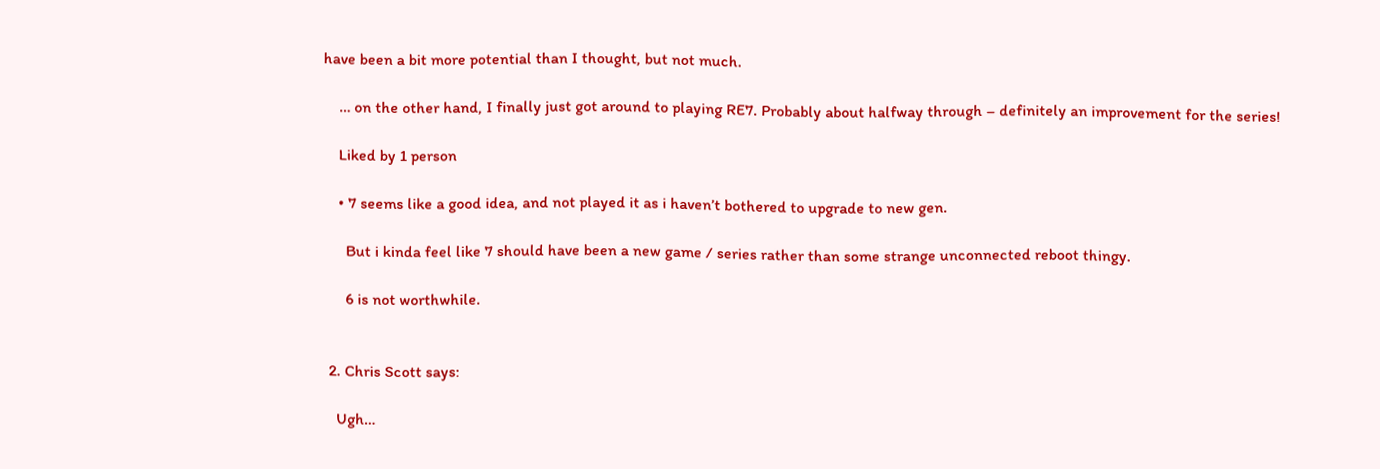have been a bit more potential than I thought, but not much.

    … on the other hand, I finally just got around to playing RE7. Probably about halfway through – definitely an improvement for the series!

    Liked by 1 person

    • 7 seems like a good idea, and not played it as i haven’t bothered to upgrade to new gen.

      But i kinda feel like 7 should have been a new game / series rather than some strange unconnected reboot thingy.

      6 is not worthwhile.


  2. Chris Scott says:

    Ugh…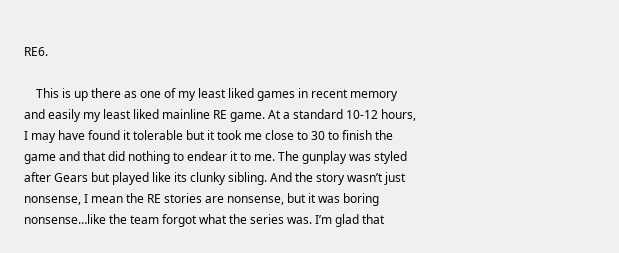RE6.

    This is up there as one of my least liked games in recent memory and easily my least liked mainline RE game. At a standard 10-12 hours, I may have found it tolerable but it took me close to 30 to finish the game and that did nothing to endear it to me. The gunplay was styled after Gears but played like its clunky sibling. And the story wasn’t just nonsense, I mean the RE stories are nonsense, but it was boring nonsense…like the team forgot what the series was. I’m glad that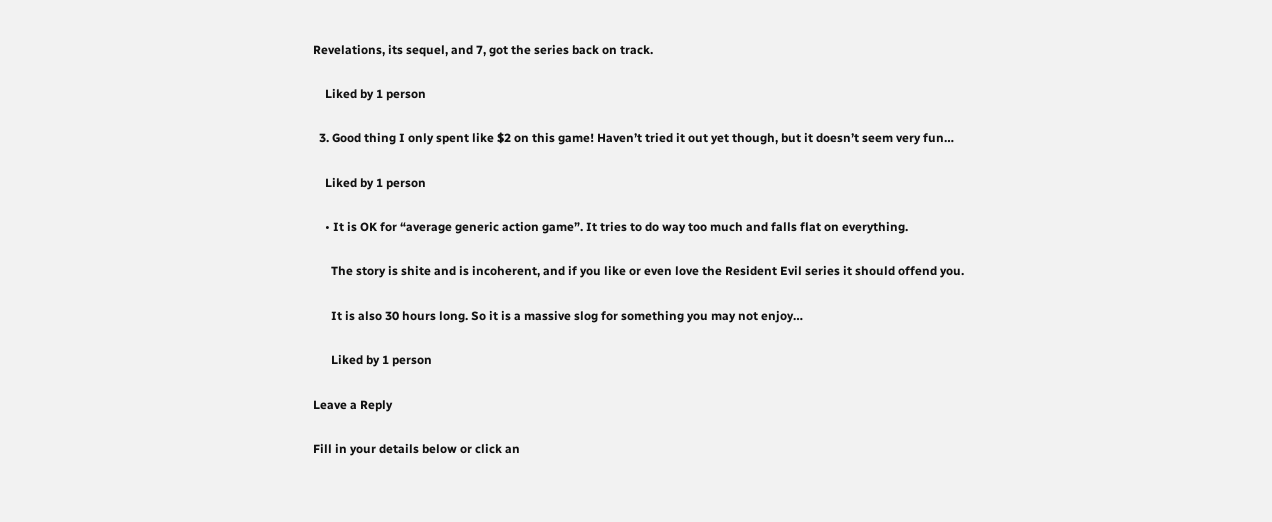Revelations, its sequel, and 7, got the series back on track.

    Liked by 1 person

  3. Good thing I only spent like $2 on this game! Haven’t tried it out yet though, but it doesn’t seem very fun…

    Liked by 1 person

    • It is OK for “average generic action game”. It tries to do way too much and falls flat on everything.

      The story is shite and is incoherent, and if you like or even love the Resident Evil series it should offend you.

      It is also 30 hours long. So it is a massive slog for something you may not enjoy…

      Liked by 1 person

Leave a Reply

Fill in your details below or click an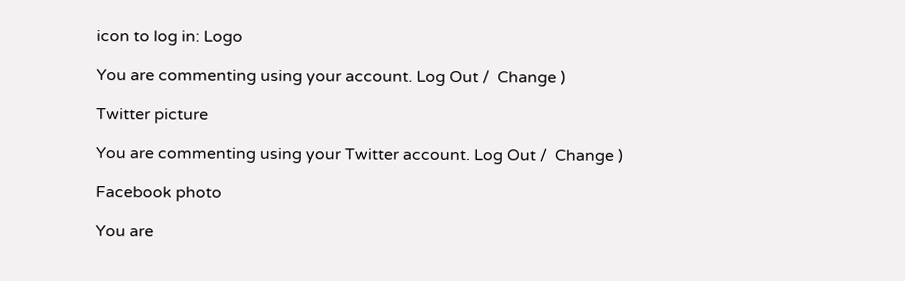icon to log in: Logo

You are commenting using your account. Log Out /  Change )

Twitter picture

You are commenting using your Twitter account. Log Out /  Change )

Facebook photo

You are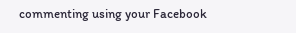commenting using your Facebook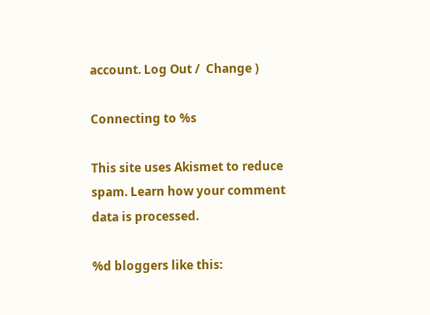account. Log Out /  Change )

Connecting to %s

This site uses Akismet to reduce spam. Learn how your comment data is processed.

%d bloggers like this: